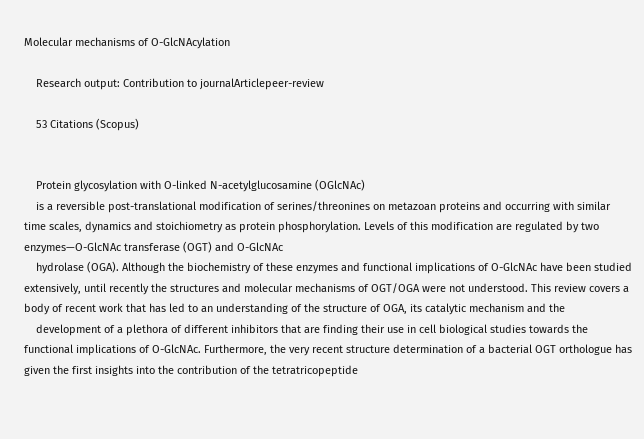Molecular mechanisms of O-GlcNAcylation

    Research output: Contribution to journalArticlepeer-review

    53 Citations (Scopus)


    Protein glycosylation with O-linked N-acetylglucosamine (OGlcNAc)
    is a reversible post-translational modification of serines/threonines on metazoan proteins and occurring with similar time scales, dynamics and stoichiometry as protein phosphorylation. Levels of this modification are regulated by two enzymes—O-GlcNAc transferase (OGT) and O-GlcNAc
    hydrolase (OGA). Although the biochemistry of these enzymes and functional implications of O-GlcNAc have been studied extensively, until recently the structures and molecular mechanisms of OGT/OGA were not understood. This review covers a body of recent work that has led to an understanding of the structure of OGA, its catalytic mechanism and the
    development of a plethora of different inhibitors that are finding their use in cell biological studies towards the functional implications of O-GlcNAc. Furthermore, the very recent structure determination of a bacterial OGT orthologue has given the first insights into the contribution of the tetratricopeptide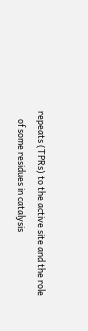repeats (TPRs) to the active site and the role
    of some residues in catalysis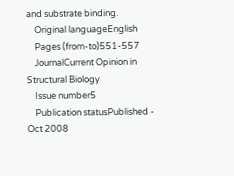and substrate binding.
    Original languageEnglish
    Pages (from-to)551-557
    JournalCurrent Opinion in Structural Biology
    Issue number5
    Publication statusPublished - Oct 2008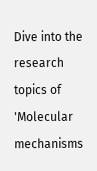Dive into the research topics of 'Molecular mechanisms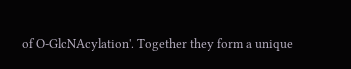of O-GlcNAcylation'. Together they form a unique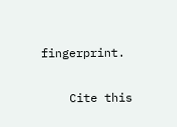fingerprint.

    Cite this